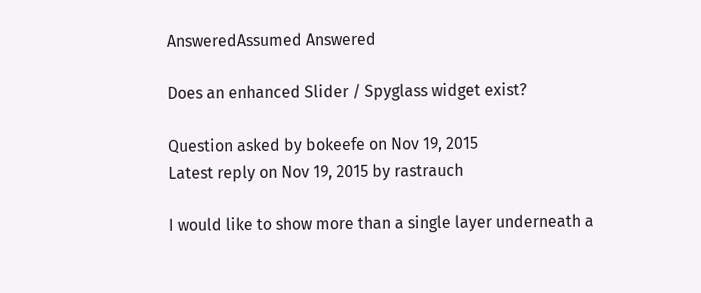AnsweredAssumed Answered

Does an enhanced Slider / Spyglass widget exist?

Question asked by bokeefe on Nov 19, 2015
Latest reply on Nov 19, 2015 by rastrauch

I would like to show more than a single layer underneath a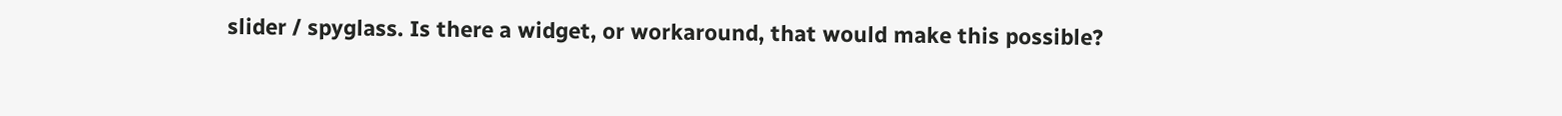slider / spyglass. Is there a widget, or workaround, that would make this possible?